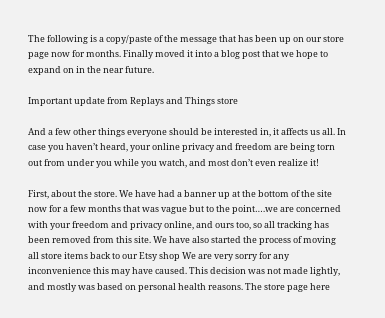The following is a copy/paste of the message that has been up on our store page now for months. Finally moved it into a blog post that we hope to expand on in the near future.

Important update from Replays and Things store

And a few other things everyone should be interested in, it affects us all. In case you haven’t heard, your online privacy and freedom are being torn out from under you while you watch, and most don’t even realize it!

First, about the store. We have had a banner up at the bottom of the site now for a few months that was vague but to the point….we are concerned with your freedom and privacy online, and ours too, so all tracking has been removed from this site. We have also started the process of moving all store items back to our Etsy shop We are very sorry for any inconvenience this may have caused. This decision was not made lightly, and mostly was based on personal health reasons. The store page here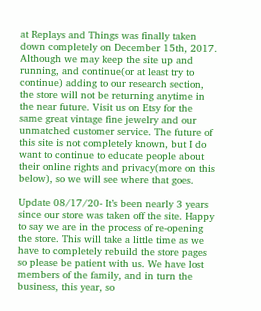at Replays and Things was finally taken down completely on December 15th, 2017. Although we may keep the site up and running, and continue(or at least try to continue) adding to our research section, the store will not be returning anytime in the near future. Visit us on Etsy for the same great vintage fine jewelry and our unmatched customer service. The future of this site is not completely known, but I do want to continue to educate people about their online rights and privacy(more on this below), so we will see where that goes.

Update 08/17/20- It’s been nearly 3 years since our store was taken off the site. Happy to say we are in the process of re-opening the store. This will take a little time as we have to completely rebuild the store pages so please be patient with us. We have lost members of the family, and in turn the  business, this year, so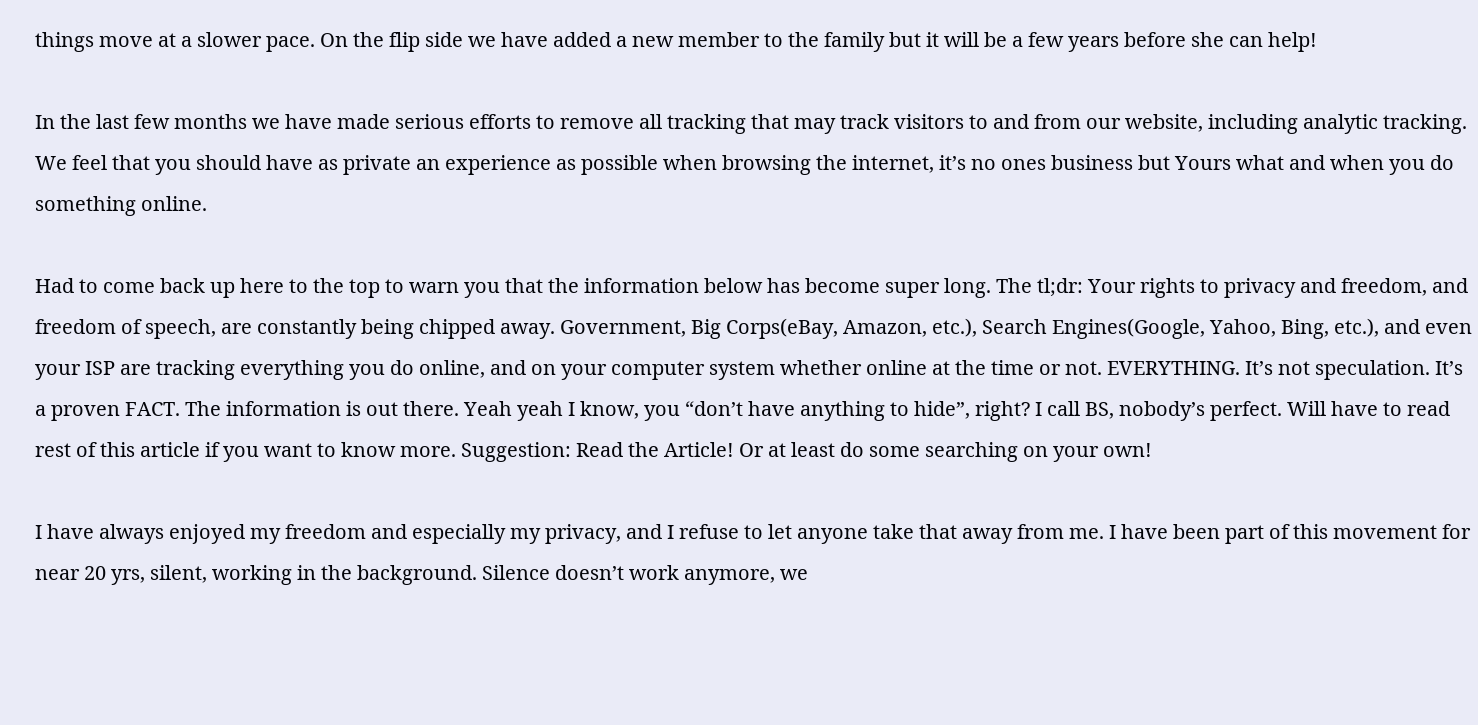things move at a slower pace. On the flip side we have added a new member to the family but it will be a few years before she can help!

In the last few months we have made serious efforts to remove all tracking that may track visitors to and from our website, including analytic tracking. We feel that you should have as private an experience as possible when browsing the internet, it’s no ones business but Yours what and when you do something online.

Had to come back up here to the top to warn you that the information below has become super long. The tl;dr: Your rights to privacy and freedom, and freedom of speech, are constantly being chipped away. Government, Big Corps(eBay, Amazon, etc.), Search Engines(Google, Yahoo, Bing, etc.), and even your ISP are tracking everything you do online, and on your computer system whether online at the time or not. EVERYTHING. It’s not speculation. It’s a proven FACT. The information is out there. Yeah yeah I know, you “don’t have anything to hide”, right? I call BS, nobody’s perfect. Will have to read rest of this article if you want to know more. Suggestion: Read the Article! Or at least do some searching on your own!

I have always enjoyed my freedom and especially my privacy, and I refuse to let anyone take that away from me. I have been part of this movement for near 20 yrs, silent, working in the background. Silence doesn’t work anymore, we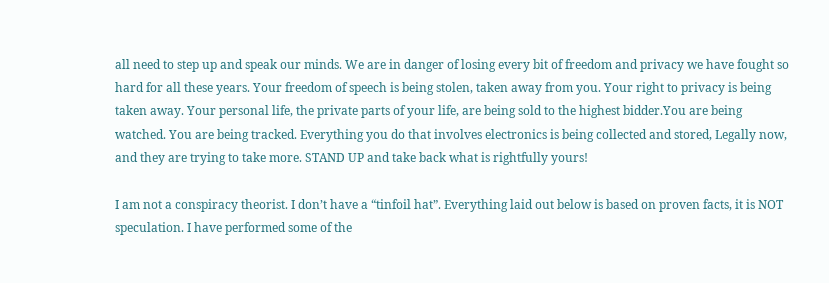all need to step up and speak our minds. We are in danger of losing every bit of freedom and privacy we have fought so hard for all these years. Your freedom of speech is being stolen, taken away from you. Your right to privacy is being taken away. Your personal life, the private parts of your life, are being sold to the highest bidder.You are being watched. You are being tracked. Everything you do that involves electronics is being collected and stored, Legally now, and they are trying to take more. STAND UP and take back what is rightfully yours!

I am not a conspiracy theorist. I don’t have a “tinfoil hat”. Everything laid out below is based on proven facts, it is NOT speculation. I have performed some of the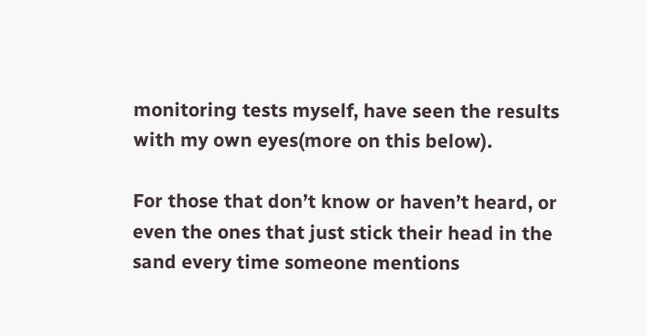monitoring tests myself, have seen the results with my own eyes(more on this below).

For those that don’t know or haven’t heard, or even the ones that just stick their head in the sand every time someone mentions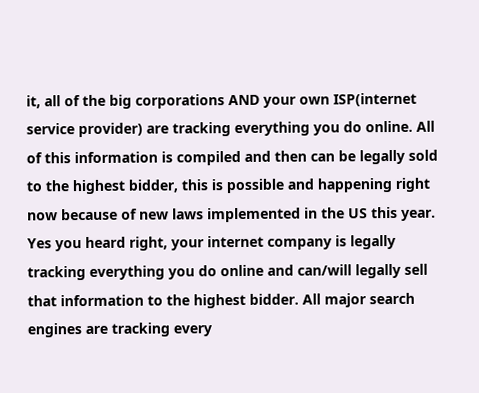it, all of the big corporations AND your own ISP(internet service provider) are tracking everything you do online. All of this information is compiled and then can be legally sold to the highest bidder, this is possible and happening right now because of new laws implemented in the US this year. Yes you heard right, your internet company is legally tracking everything you do online and can/will legally sell that information to the highest bidder. All major search engines are tracking every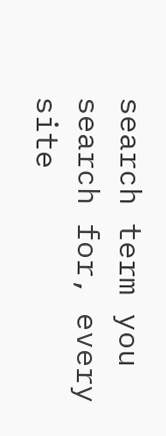search term you search for, every site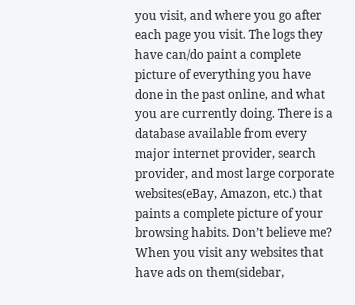you visit, and where you go after each page you visit. The logs they have can/do paint a complete picture of everything you have done in the past online, and what you are currently doing. There is a database available from every major internet provider, search provider, and most large corporate websites(eBay, Amazon, etc.) that paints a complete picture of your browsing habits. Don’t believe me? When you visit any websites that have ads on them(sidebar,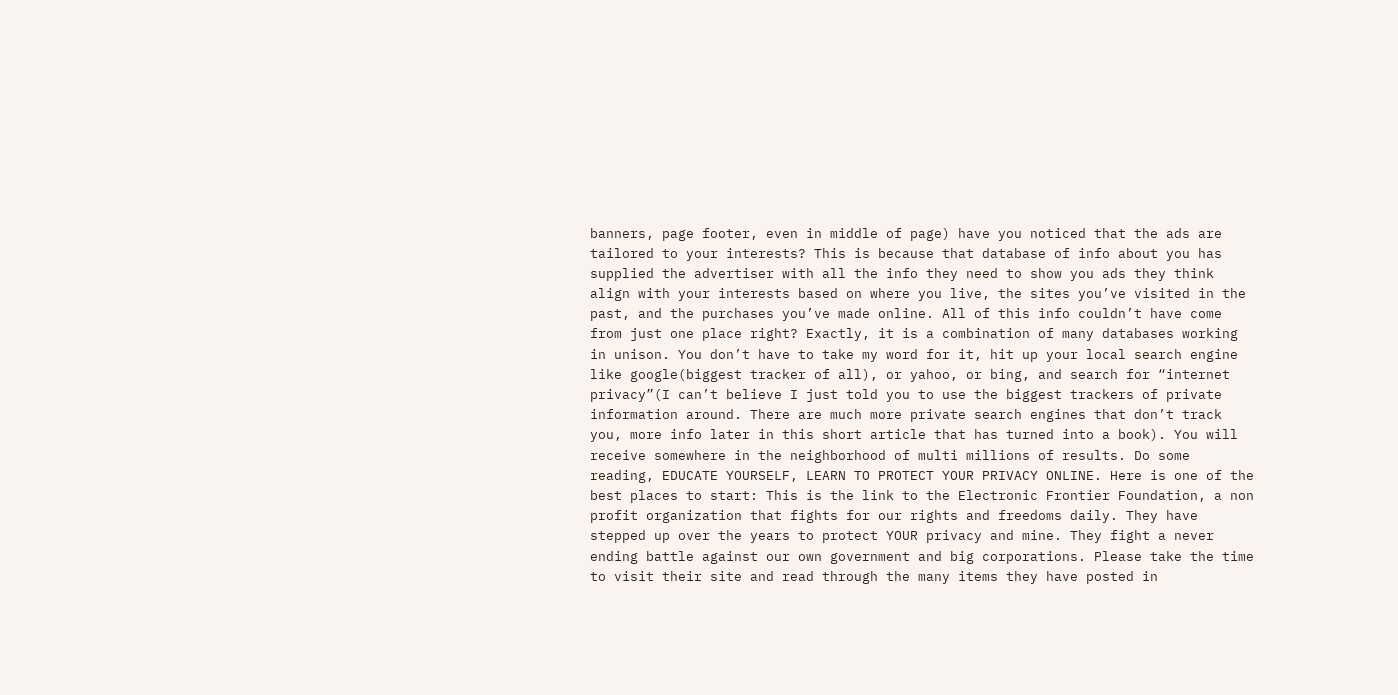banners, page footer, even in middle of page) have you noticed that the ads are tailored to your interests? This is because that database of info about you has supplied the advertiser with all the info they need to show you ads they think align with your interests based on where you live, the sites you’ve visited in the past, and the purchases you’ve made online. All of this info couldn’t have come from just one place right? Exactly, it is a combination of many databases working in unison. You don’t have to take my word for it, hit up your local search engine like google(biggest tracker of all), or yahoo, or bing, and search for “internet privacy”(I can’t believe I just told you to use the biggest trackers of private information around. There are much more private search engines that don’t track you, more info later in this short article that has turned into a book). You will receive somewhere in the neighborhood of multi millions of results. Do some reading, EDUCATE YOURSELF, LEARN TO PROTECT YOUR PRIVACY ONLINE. Here is one of the best places to start: This is the link to the Electronic Frontier Foundation, a non profit organization that fights for our rights and freedoms daily. They have stepped up over the years to protect YOUR privacy and mine. They fight a never ending battle against our own government and big corporations. Please take the time to visit their site and read through the many items they have posted in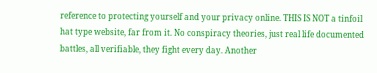reference to protecting yourself and your privacy online. THIS IS NOT a tinfoil hat type website, far from it. No conspiracy theories, just real life documented battles, all verifiable, they fight every day. Another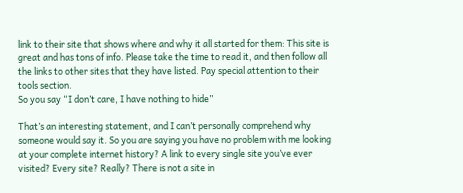link to their site that shows where and why it all started for them: This site is great and has tons of info. Please take the time to read it, and then follow all the links to other sites that they have listed. Pay special attention to their tools section.
So you say “I don’t care, I have nothing to hide”

That’s an interesting statement, and I can’t personally comprehend why someone would say it. So you are saying you have no problem with me looking at your complete internet history? A link to every single site you’ve ever visited? Every site? Really? There is not a site in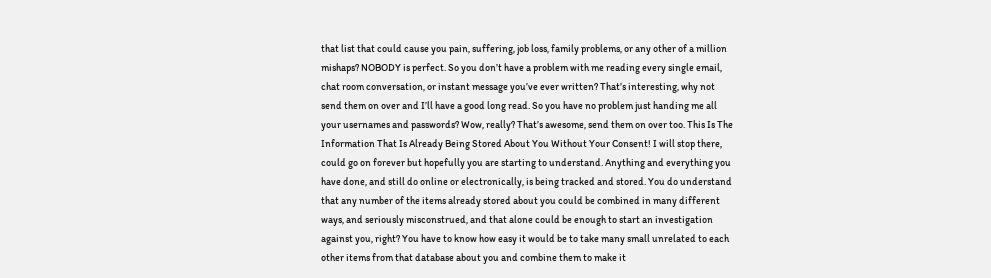that list that could cause you pain, suffering, job loss, family problems, or any other of a million mishaps? NOBODY is perfect. So you don’t have a problem with me reading every single email, chat room conversation, or instant message you’ve ever written? That’s interesting, why not send them on over and I’ll have a good long read. So you have no problem just handing me all your usernames and passwords? Wow, really? That’s awesome, send them on over too. This Is The Information That Is Already Being Stored About You Without Your Consent! I will stop there, could go on forever but hopefully you are starting to understand. Anything and everything you have done, and still do online or electronically, is being tracked and stored. You do understand that any number of the items already stored about you could be combined in many different ways, and seriously misconstrued, and that alone could be enough to start an investigation against you, right? You have to know how easy it would be to take many small unrelated to each other items from that database about you and combine them to make it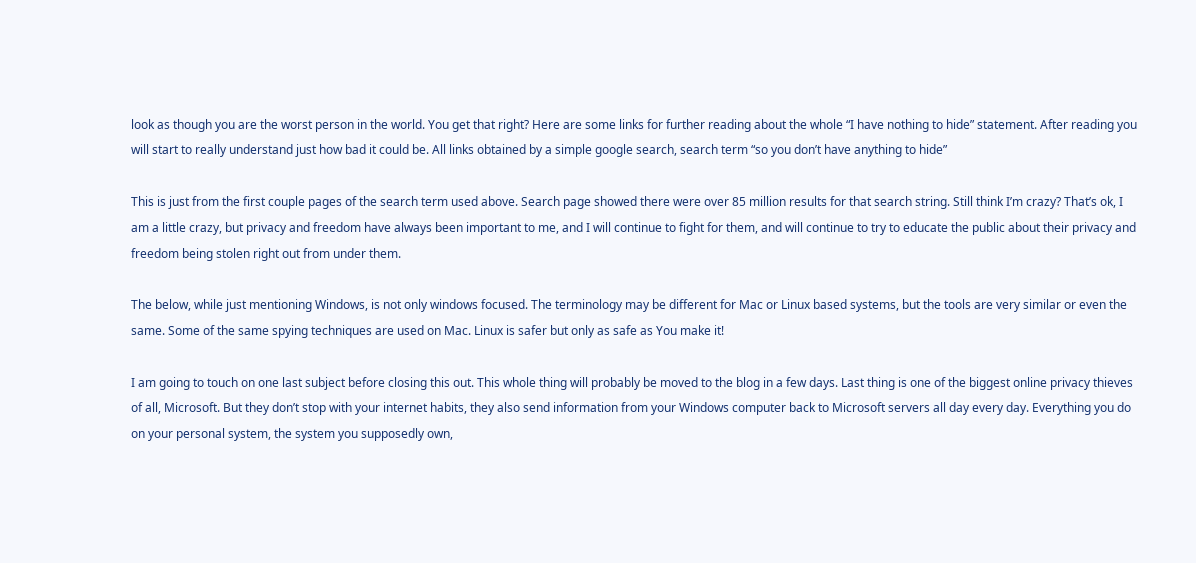look as though you are the worst person in the world. You get that right? Here are some links for further reading about the whole “I have nothing to hide” statement. After reading you will start to really understand just how bad it could be. All links obtained by a simple google search, search term “so you don’t have anything to hide”

This is just from the first couple pages of the search term used above. Search page showed there were over 85 million results for that search string. Still think I’m crazy? That’s ok, I am a little crazy, but privacy and freedom have always been important to me, and I will continue to fight for them, and will continue to try to educate the public about their privacy and freedom being stolen right out from under them.

The below, while just mentioning Windows, is not only windows focused. The terminology may be different for Mac or Linux based systems, but the tools are very similar or even the same. Some of the same spying techniques are used on Mac. Linux is safer but only as safe as You make it!

I am going to touch on one last subject before closing this out. This whole thing will probably be moved to the blog in a few days. Last thing is one of the biggest online privacy thieves of all, Microsoft. But they don’t stop with your internet habits, they also send information from your Windows computer back to Microsoft servers all day every day. Everything you do on your personal system, the system you supposedly own,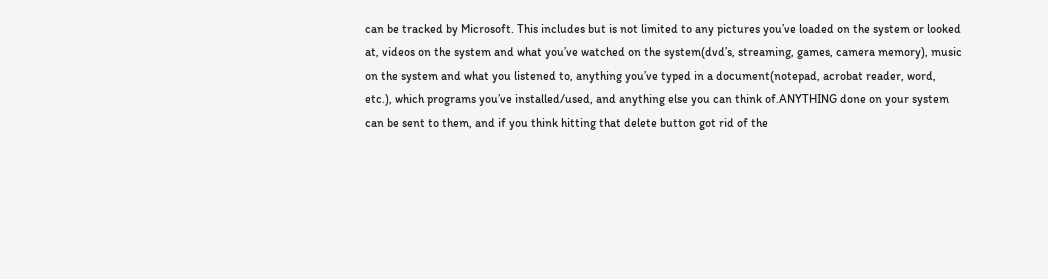can be tracked by Microsoft. This includes but is not limited to any pictures you’ve loaded on the system or looked at, videos on the system and what you’ve watched on the system(dvd’s, streaming, games, camera memory), music on the system and what you listened to, anything you’ve typed in a document(notepad, acrobat reader, word, etc.), which programs you’ve installed/used, and anything else you can think of.ANYTHING done on your system can be sent to them, and if you think hitting that delete button got rid of the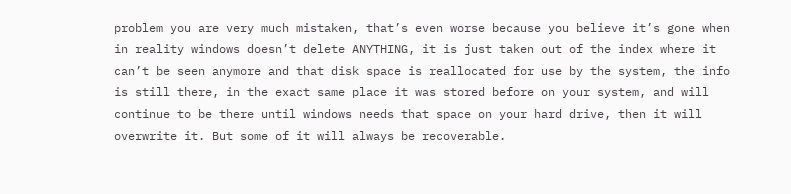problem you are very much mistaken, that’s even worse because you believe it’s gone when in reality windows doesn’t delete ANYTHING, it is just taken out of the index where it can’t be seen anymore and that disk space is reallocated for use by the system, the info is still there, in the exact same place it was stored before on your system, and will continue to be there until windows needs that space on your hard drive, then it will overwrite it. But some of it will always be recoverable.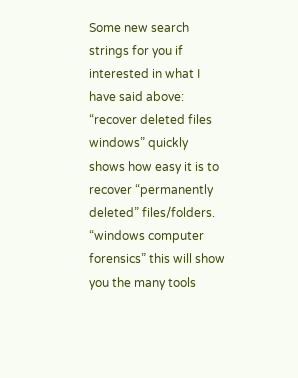Some new search strings for you if interested in what I have said above: “recover deleted files windows” quickly shows how easy it is to recover “permanently deleted” files/folders. “windows computer forensics” this will show you the many tools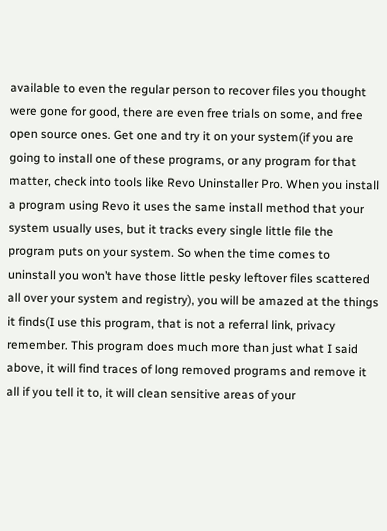available to even the regular person to recover files you thought were gone for good, there are even free trials on some, and free open source ones. Get one and try it on your system(if you are going to install one of these programs, or any program for that matter, check into tools like Revo Uninstaller Pro. When you install a program using Revo it uses the same install method that your system usually uses, but it tracks every single little file the program puts on your system. So when the time comes to uninstall you won’t have those little pesky leftover files scattered all over your system and registry), you will be amazed at the things it finds(I use this program, that is not a referral link, privacy remember. This program does much more than just what I said above, it will find traces of long removed programs and remove it all if you tell it to, it will clean sensitive areas of your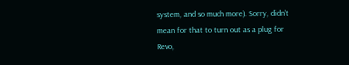system, and so much more). Sorry, didn’t mean for that to turn out as a plug for Revo,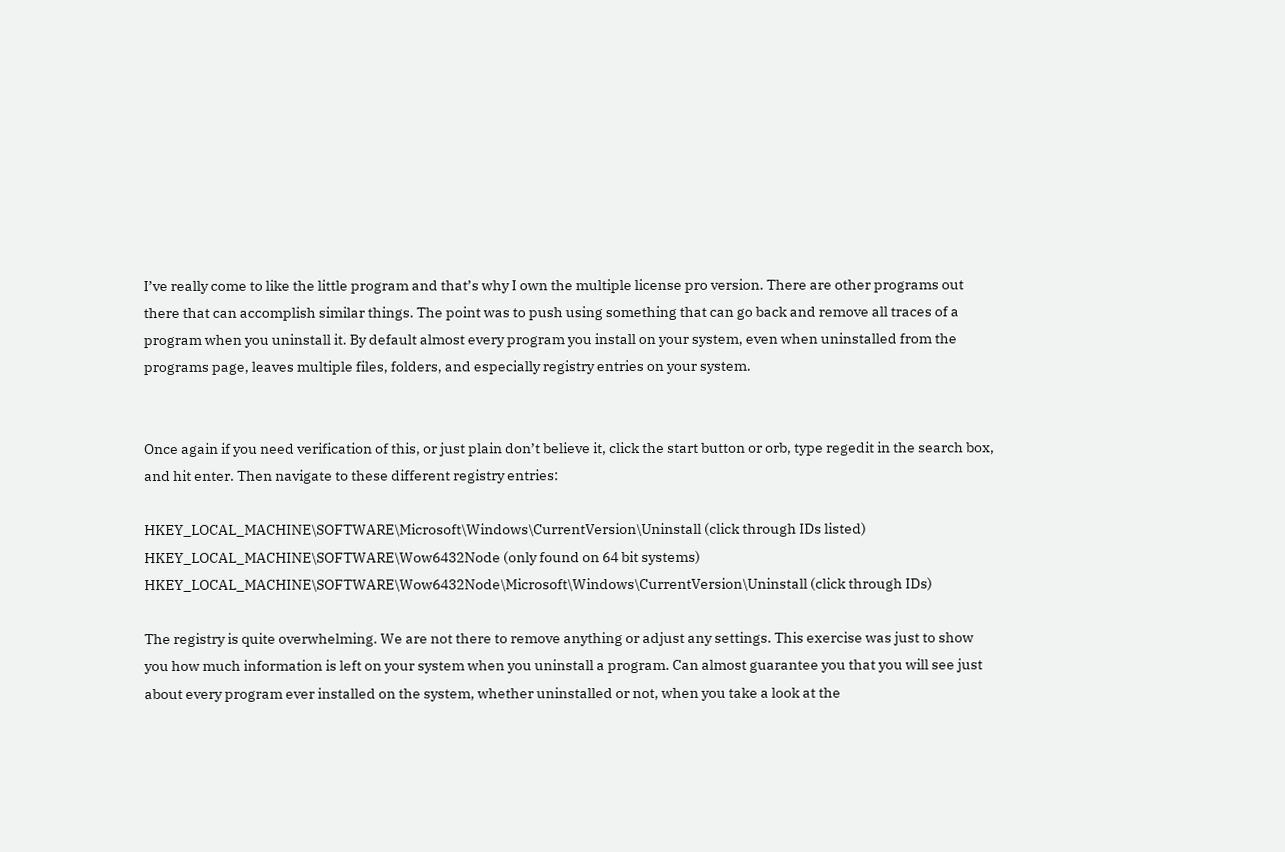I’ve really come to like the little program and that’s why I own the multiple license pro version. There are other programs out there that can accomplish similar things. The point was to push using something that can go back and remove all traces of a program when you uninstall it. By default almost every program you install on your system, even when uninstalled from the programs page, leaves multiple files, folders, and especially registry entries on your system.


Once again if you need verification of this, or just plain don’t believe it, click the start button or orb, type regedit in the search box, and hit enter. Then navigate to these different registry entries:

HKEY_LOCAL_MACHINE\SOFTWARE\Microsoft\Windows\CurrentVersion\Uninstall (click through IDs listed)
HKEY_LOCAL_MACHINE\SOFTWARE\Wow6432Node (only found on 64 bit systems)
HKEY_LOCAL_MACHINE\SOFTWARE\Wow6432Node\Microsoft\Windows\CurrentVersion\Uninstall (click through IDs)

The registry is quite overwhelming. We are not there to remove anything or adjust any settings. This exercise was just to show you how much information is left on your system when you uninstall a program. Can almost guarantee you that you will see just about every program ever installed on the system, whether uninstalled or not, when you take a look at the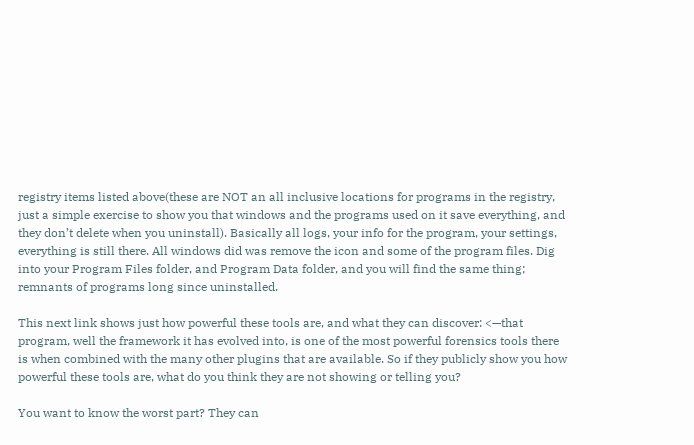registry items listed above(these are NOT an all inclusive locations for programs in the registry, just a simple exercise to show you that windows and the programs used on it save everything, and they don’t delete when you uninstall). Basically all logs, your info for the program, your settings, everything is still there. All windows did was remove the icon and some of the program files. Dig into your Program Files folder, and Program Data folder, and you will find the same thing; remnants of programs long since uninstalled.

This next link shows just how powerful these tools are, and what they can discover: <—that program, well the framework it has evolved into, is one of the most powerful forensics tools there is when combined with the many other plugins that are available. So if they publicly show you how powerful these tools are, what do you think they are not showing or telling you?

You want to know the worst part? They can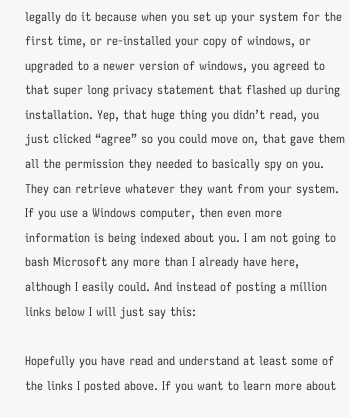legally do it because when you set up your system for the first time, or re-installed your copy of windows, or upgraded to a newer version of windows, you agreed to that super long privacy statement that flashed up during installation. Yep, that huge thing you didn’t read, you just clicked “agree” so you could move on, that gave them all the permission they needed to basically spy on you. They can retrieve whatever they want from your system. If you use a Windows computer, then even more information is being indexed about you. I am not going to bash Microsoft any more than I already have here, although I easily could. And instead of posting a million links below I will just say this:

Hopefully you have read and understand at least some of the links I posted above. If you want to learn more about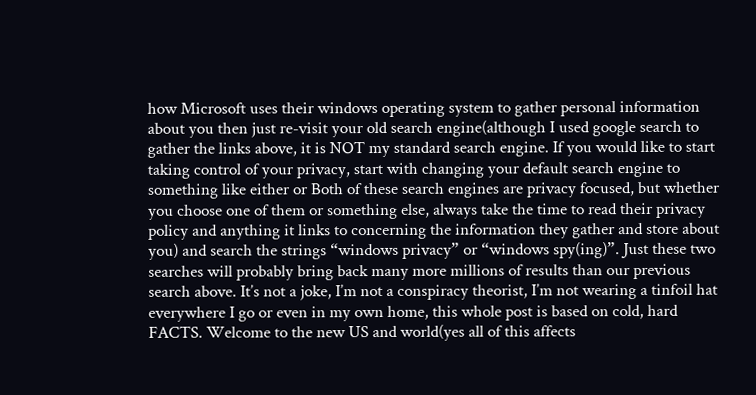how Microsoft uses their windows operating system to gather personal information about you then just re-visit your old search engine(although I used google search to gather the links above, it is NOT my standard search engine. If you would like to start taking control of your privacy, start with changing your default search engine to something like either or Both of these search engines are privacy focused, but whether you choose one of them or something else, always take the time to read their privacy policy and anything it links to concerning the information they gather and store about you) and search the strings “windows privacy” or “windows spy(ing)”. Just these two searches will probably bring back many more millions of results than our previous search above. It’s not a joke, I’m not a conspiracy theorist, I’m not wearing a tinfoil hat everywhere I go or even in my own home, this whole post is based on cold, hard FACTS. Welcome to the new US and world(yes all of this affects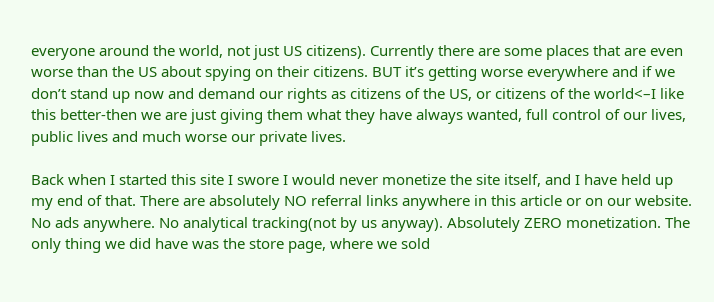everyone around the world, not just US citizens). Currently there are some places that are even worse than the US about spying on their citizens. BUT it’s getting worse everywhere and if we don’t stand up now and demand our rights as citizens of the US, or citizens of the world<–I like this better-then we are just giving them what they have always wanted, full control of our lives, public lives and much worse our private lives.

Back when I started this site I swore I would never monetize the site itself, and I have held up my end of that. There are absolutely NO referral links anywhere in this article or on our website. No ads anywhere. No analytical tracking(not by us anyway). Absolutely ZERO monetization. The only thing we did have was the store page, where we sold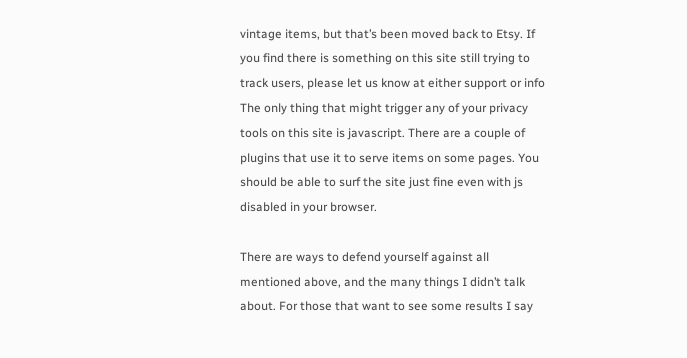vintage items, but that’s been moved back to Etsy. If you find there is something on this site still trying to track users, please let us know at either support or info The only thing that might trigger any of your privacy tools on this site is javascript. There are a couple of plugins that use it to serve items on some pages. You should be able to surf the site just fine even with js disabled in your browser.

There are ways to defend yourself against all mentioned above, and the many things I didn’t talk about. For those that want to see some results I say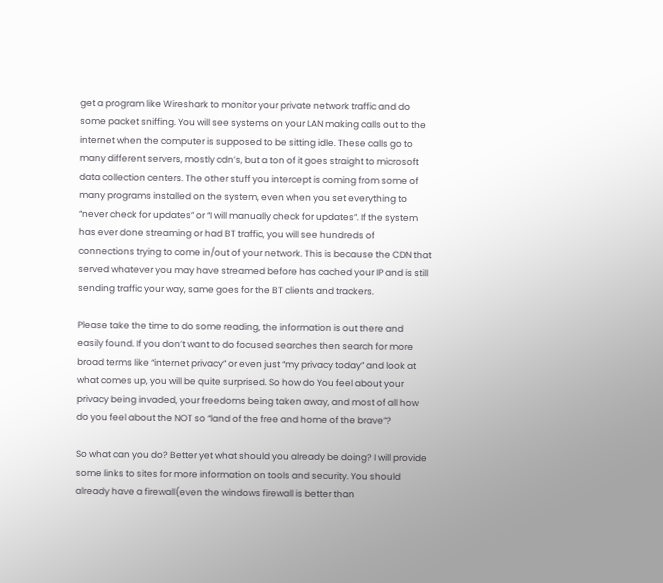get a program like Wireshark to monitor your private network traffic and do some packet sniffing. You will see systems on your LAN making calls out to the internet when the computer is supposed to be sitting idle. These calls go to many different servers, mostly cdn’s, but a ton of it goes straight to microsoft data collection centers. The other stuff you intercept is coming from some of many programs installed on the system, even when you set everything to “never check for updates” or “I will manually check for updates”. If the system has ever done streaming or had BT traffic, you will see hundreds of connections trying to come in/out of your network. This is because the CDN that served whatever you may have streamed before has cached your IP and is still sending traffic your way, same goes for the BT clients and trackers.

Please take the time to do some reading, the information is out there and easily found. If you don’t want to do focused searches then search for more broad terms like “internet privacy” or even just “my privacy today” and look at what comes up, you will be quite surprised. So how do You feel about your privacy being invaded, your freedoms being taken away, and most of all how do you feel about the NOT so “land of the free and home of the brave”?

So what can you do? Better yet what should you already be doing? I will provide some links to sites for more information on tools and security. You should already have a firewall(even the windows firewall is better than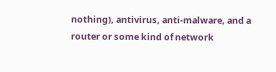nothing), antivirus, anti-malware, and a router or some kind of network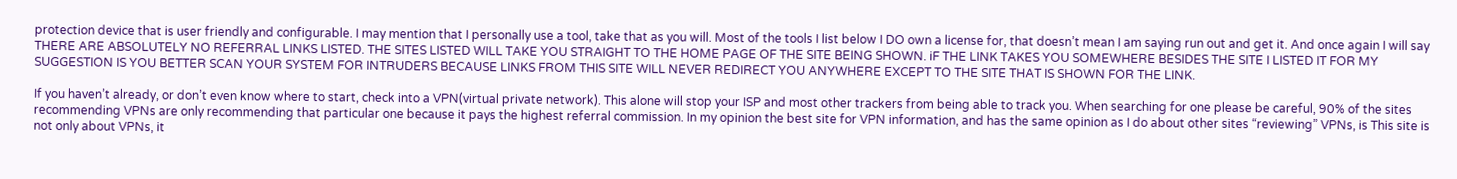protection device that is user friendly and configurable. I may mention that I personally use a tool, take that as you will. Most of the tools I list below I DO own a license for, that doesn’t mean I am saying run out and get it. And once again I will say THERE ARE ABSOLUTELY NO REFERRAL LINKS LISTED. THE SITES LISTED WILL TAKE YOU STRAIGHT TO THE HOME PAGE OF THE SITE BEING SHOWN. iF THE LINK TAKES YOU SOMEWHERE BESIDES THE SITE I LISTED IT FOR MY SUGGESTION IS YOU BETTER SCAN YOUR SYSTEM FOR INTRUDERS BECAUSE LINKS FROM THIS SITE WILL NEVER REDIRECT YOU ANYWHERE EXCEPT TO THE SITE THAT IS SHOWN FOR THE LINK.

If you haven’t already, or don’t even know where to start, check into a VPN(virtual private network). This alone will stop your ISP and most other trackers from being able to track you. When searching for one please be careful, 90% of the sites recommending VPNs are only recommending that particular one because it pays the highest referral commission. In my opinion the best site for VPN information, and has the same opinion as I do about other sites “reviewing” VPNs, is This site is not only about VPNs, it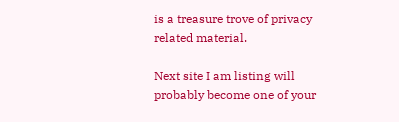is a treasure trove of privacy related material.

Next site I am listing will probably become one of your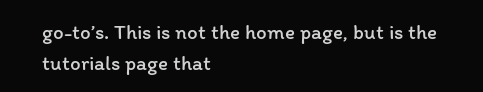go-to’s. This is not the home page, but is the tutorials page that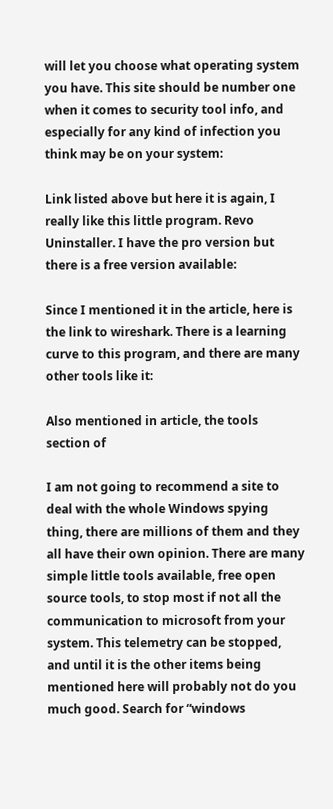will let you choose what operating system you have. This site should be number one when it comes to security tool info, and especially for any kind of infection you think may be on your system:

Link listed above but here it is again, I really like this little program. Revo Uninstaller. I have the pro version but there is a free version available:

Since I mentioned it in the article, here is the link to wireshark. There is a learning curve to this program, and there are many other tools like it:

Also mentioned in article, the tools section of

I am not going to recommend a site to deal with the whole Windows spying thing, there are millions of them and they all have their own opinion. There are many simple little tools available, free open source tools, to stop most if not all the communication to microsoft from your system. This telemetry can be stopped, and until it is the other items being mentioned here will probably not do you much good. Search for “windows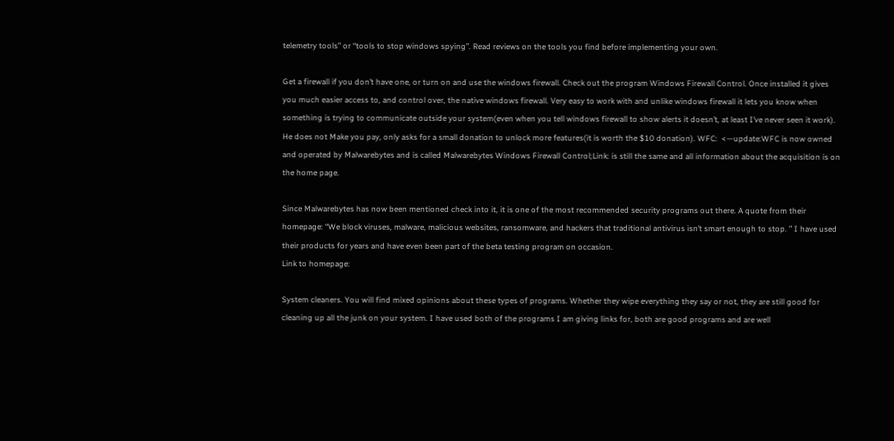telemetry tools” or “tools to stop windows spying”. Read reviews on the tools you find before implementing your own.

Get a firewall if you don’t have one, or turn on and use the windows firewall. Check out the program Windows Firewall Control. Once installed it gives you much easier access to, and control over, the native windows firewall. Very easy to work with and unlike windows firewall it lets you know when something is trying to communicate outside your system(even when you tell windows firewall to show alerts it doesn’t, at least I’ve never seen it work). He does not Make you pay, only asks for a small donation to unlock more features(it is worth the $10 donation). WFC:  <—update:WFC is now owned and operated by Malwarebytes and is called Malwarebytes Windows Firewall Control;Link: is still the same and all information about the acquisition is on the home page.

Since Malwarebytes has now been mentioned check into it, it is one of the most recommended security programs out there. A quote from their homepage: “We block viruses, malware, malicious websites, ransomware, and hackers that traditional antivirus isn’t smart enough to stop. ” I have used their products for years and have even been part of the beta testing program on occasion.
Link to homepage:

System cleaners. You will find mixed opinions about these types of programs. Whether they wipe everything they say or not, they are still good for cleaning up all the junk on your system. I have used both of the programs I am giving links for, both are good programs and are well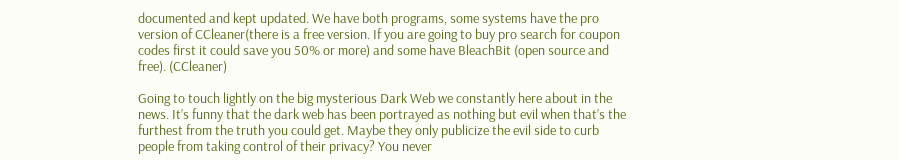documented and kept updated. We have both programs, some systems have the pro version of CCleaner(there is a free version. If you are going to buy pro search for coupon codes first it could save you 50% or more) and some have BleachBit (open source and free). (CCleaner)

Going to touch lightly on the big mysterious Dark Web we constantly here about in the news. It’s funny that the dark web has been portrayed as nothing but evil when that’s the furthest from the truth you could get. Maybe they only publicize the evil side to curb people from taking control of their privacy? You never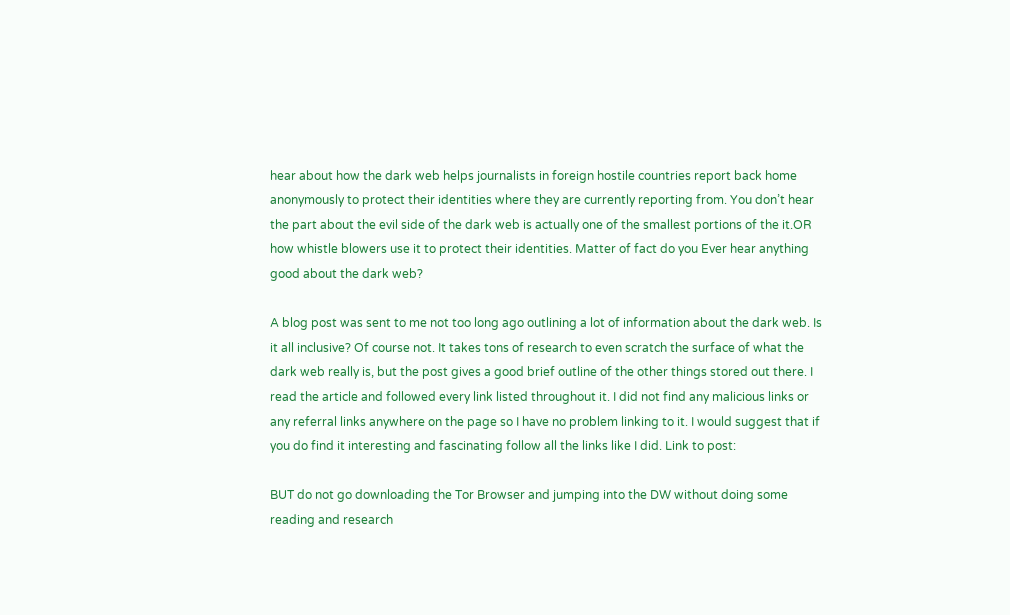hear about how the dark web helps journalists in foreign hostile countries report back home anonymously to protect their identities where they are currently reporting from. You don’t hear the part about the evil side of the dark web is actually one of the smallest portions of the it.OR how whistle blowers use it to protect their identities. Matter of fact do you Ever hear anything good about the dark web?

A blog post was sent to me not too long ago outlining a lot of information about the dark web. Is it all inclusive? Of course not. It takes tons of research to even scratch the surface of what the dark web really is, but the post gives a good brief outline of the other things stored out there. I read the article and followed every link listed throughout it. I did not find any malicious links or any referral links anywhere on the page so I have no problem linking to it. I would suggest that if you do find it interesting and fascinating follow all the links like I did. Link to post:

BUT do not go downloading the Tor Browser and jumping into the DW without doing some reading and research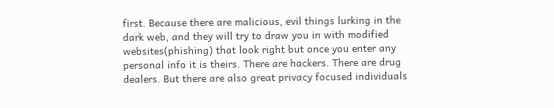first. Because there are malicious, evil things lurking in the dark web, and they will try to draw you in with modified websites(phishing) that look right but once you enter any personal info it is theirs. There are hackers. There are drug dealers. But there are also great privacy focused individuals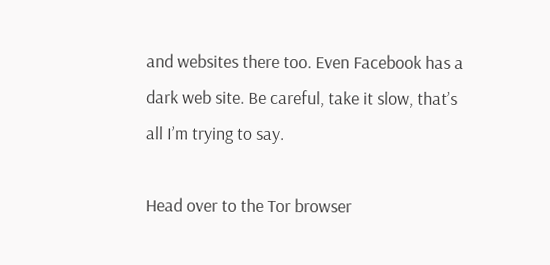and websites there too. Even Facebook has a dark web site. Be careful, take it slow, that’s all I’m trying to say.

Head over to the Tor browser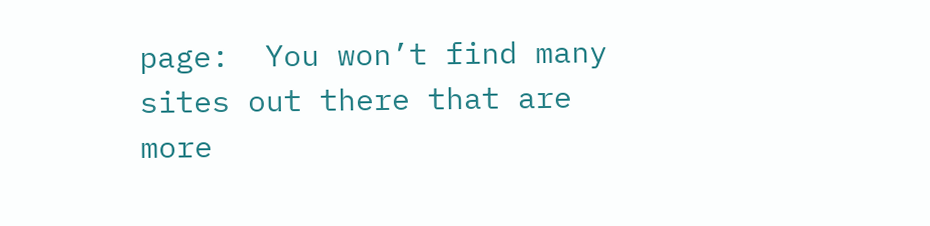page:  You won’t find many sites out there that are more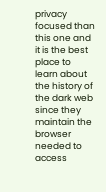privacy focused than this one and it is the best place to learn about the history of the dark web since they maintain the browser needed to access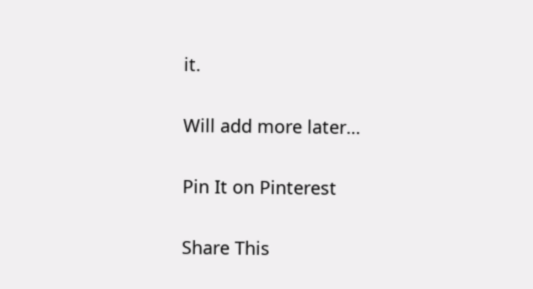it.

Will add more later…

Pin It on Pinterest

Share This